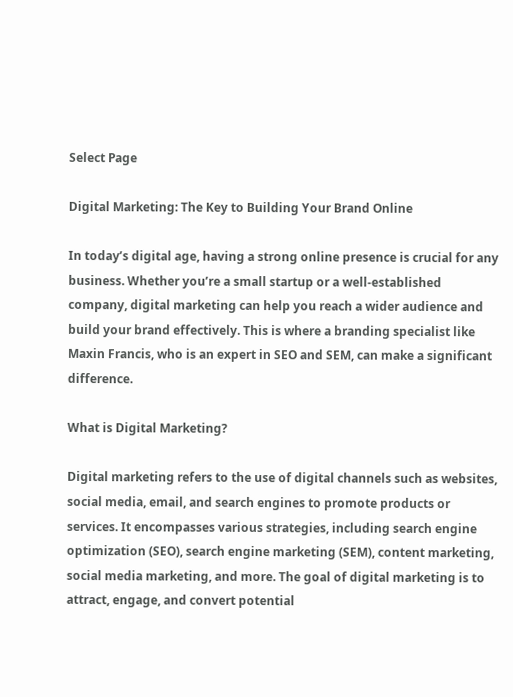Select Page

Digital Marketing: The Key to Building Your Brand Online

In today’s digital age, having a strong online presence is crucial for any business. Whether you’re a small startup or a well-established company, digital marketing can help you reach a wider audience and build your brand effectively. This is where a branding specialist like Maxin Francis, who is an expert in SEO and SEM, can make a significant difference.

What is Digital Marketing?

Digital marketing refers to the use of digital channels such as websites, social media, email, and search engines to promote products or services. It encompasses various strategies, including search engine optimization (SEO), search engine marketing (SEM), content marketing, social media marketing, and more. The goal of digital marketing is to attract, engage, and convert potential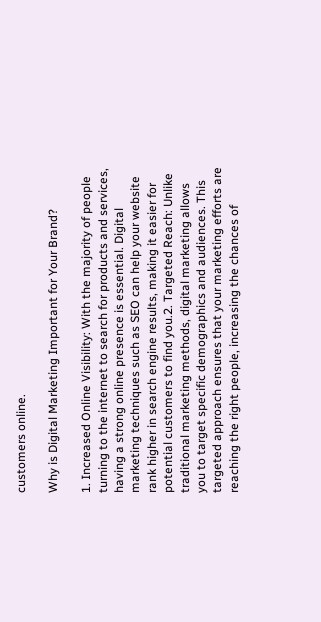customers online.

Why is Digital Marketing Important for Your Brand?

1. Increased Online Visibility: With the majority of people turning to the internet to search for products and services, having a strong online presence is essential. Digital marketing techniques such as SEO can help your website rank higher in search engine results, making it easier for potential customers to find you.2. Targeted Reach: Unlike traditional marketing methods, digital marketing allows you to target specific demographics and audiences. This targeted approach ensures that your marketing efforts are reaching the right people, increasing the chances of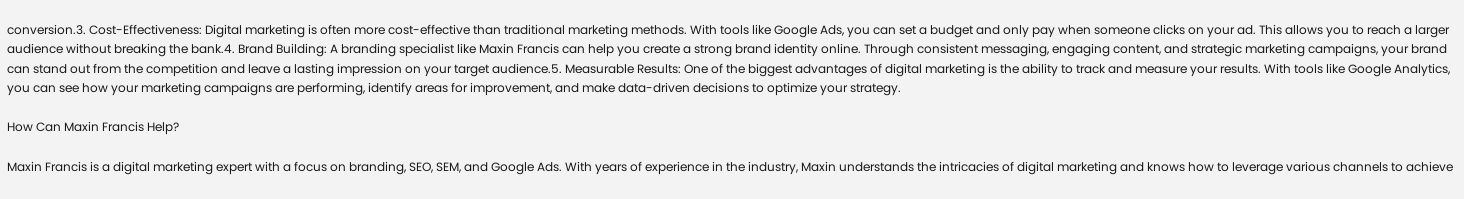conversion.3. Cost-Effectiveness: Digital marketing is often more cost-effective than traditional marketing methods. With tools like Google Ads, you can set a budget and only pay when someone clicks on your ad. This allows you to reach a larger audience without breaking the bank.4. Brand Building: A branding specialist like Maxin Francis can help you create a strong brand identity online. Through consistent messaging, engaging content, and strategic marketing campaigns, your brand can stand out from the competition and leave a lasting impression on your target audience.5. Measurable Results: One of the biggest advantages of digital marketing is the ability to track and measure your results. With tools like Google Analytics, you can see how your marketing campaigns are performing, identify areas for improvement, and make data-driven decisions to optimize your strategy.

How Can Maxin Francis Help?

Maxin Francis is a digital marketing expert with a focus on branding, SEO, SEM, and Google Ads. With years of experience in the industry, Maxin understands the intricacies of digital marketing and knows how to leverage various channels to achieve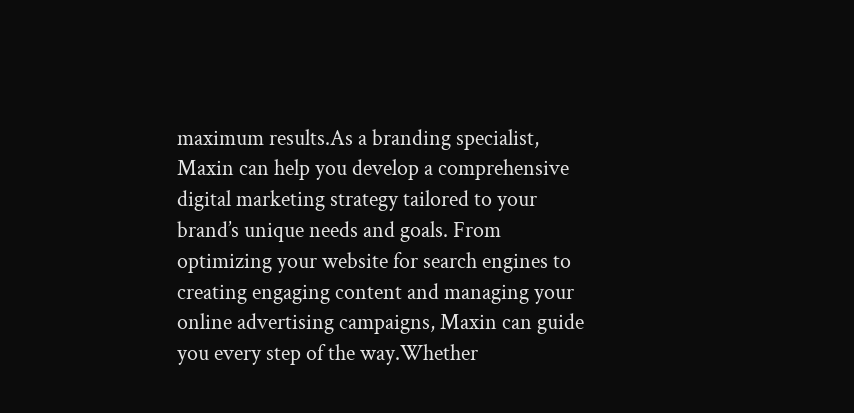maximum results.As a branding specialist, Maxin can help you develop a comprehensive digital marketing strategy tailored to your brand’s unique needs and goals. From optimizing your website for search engines to creating engaging content and managing your online advertising campaigns, Maxin can guide you every step of the way.Whether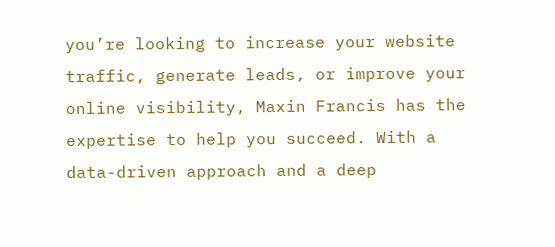you’re looking to increase your website traffic, generate leads, or improve your online visibility, Maxin Francis has the expertise to help you succeed. With a data-driven approach and a deep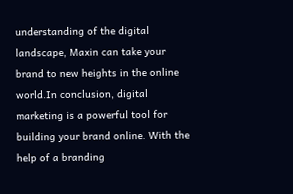understanding of the digital landscape, Maxin can take your brand to new heights in the online world.In conclusion, digital marketing is a powerful tool for building your brand online. With the help of a branding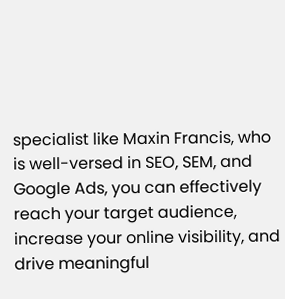specialist like Maxin Francis, who is well-versed in SEO, SEM, and Google Ads, you can effectively reach your target audience, increase your online visibility, and drive meaningful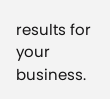results for your business.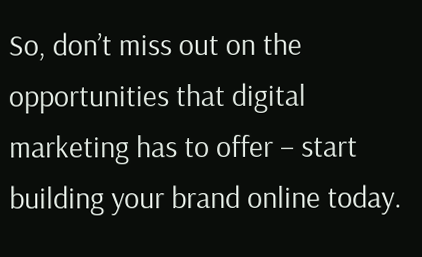So, don’t miss out on the opportunities that digital marketing has to offer – start building your brand online today.